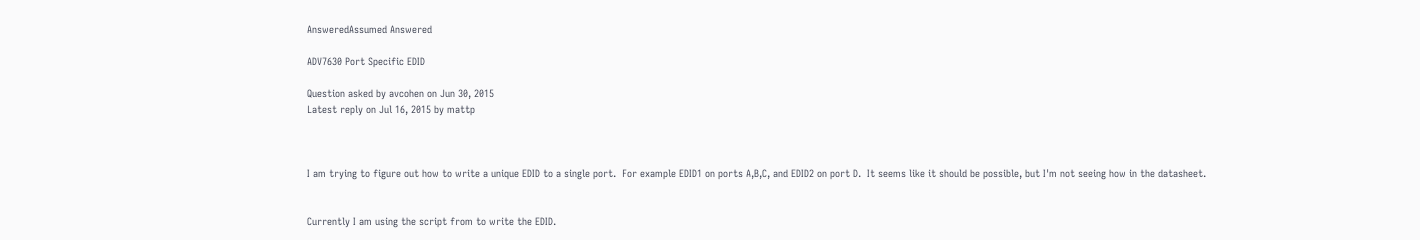AnsweredAssumed Answered

ADV7630 Port Specific EDID

Question asked by avcohen on Jun 30, 2015
Latest reply on Jul 16, 2015 by mattp



I am trying to figure out how to write a unique EDID to a single port.  For example EDID1 on ports A,B,C, and EDID2 on port D.  It seems like it should be possible, but I'm not seeing how in the datasheet.


Currently I am using the script from to write the EDID.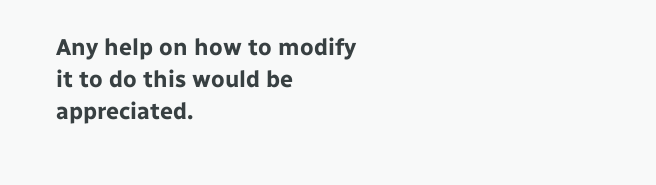Any help on how to modify it to do this would be appreciated.